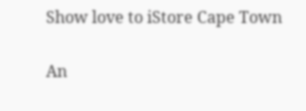Show love to iStore Cape Town

An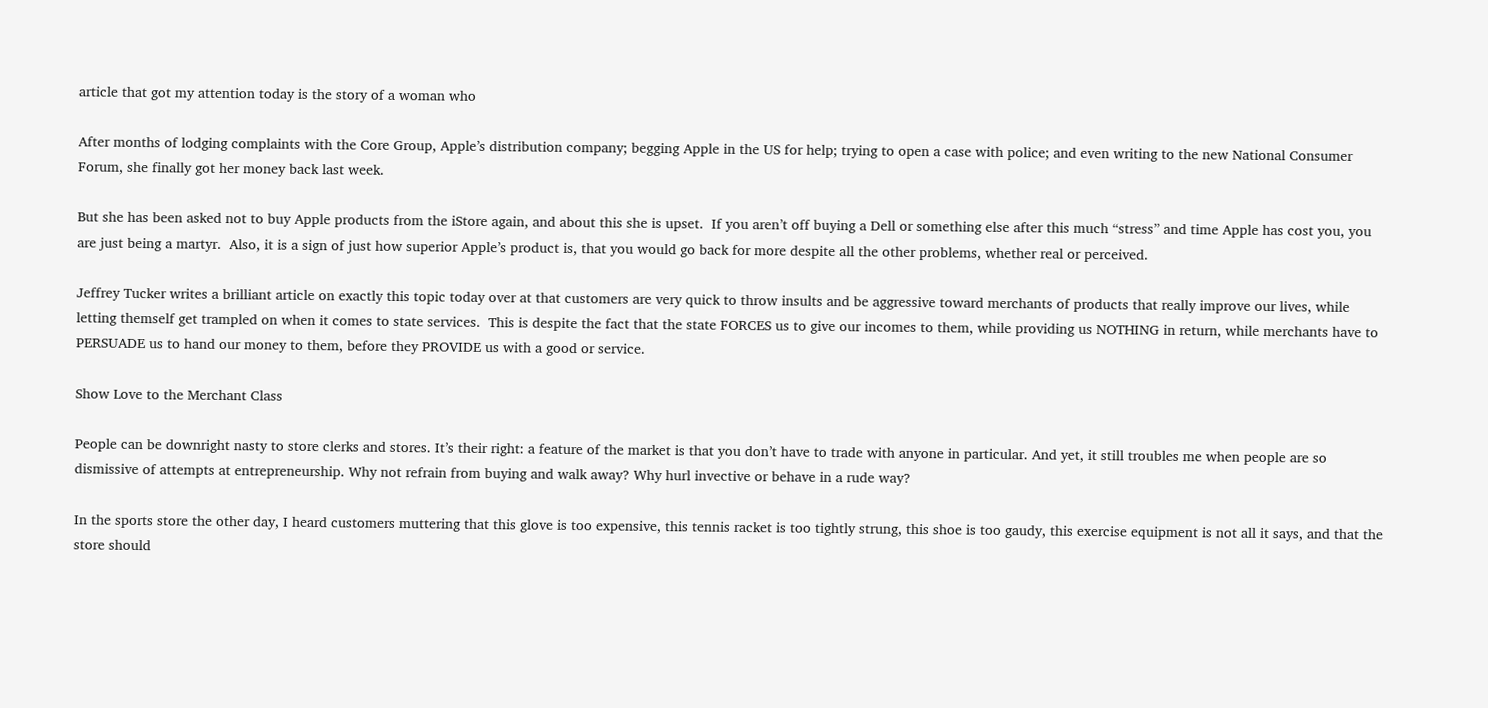article that got my attention today is the story of a woman who

After months of lodging complaints with the Core Group, Apple’s distribution company; begging Apple in the US for help; trying to open a case with police; and even writing to the new National Consumer Forum, she finally got her money back last week.

But she has been asked not to buy Apple products from the iStore again, and about this she is upset.  If you aren’t off buying a Dell or something else after this much “stress” and time Apple has cost you, you are just being a martyr.  Also, it is a sign of just how superior Apple’s product is, that you would go back for more despite all the other problems, whether real or perceived.

Jeffrey Tucker writes a brilliant article on exactly this topic today over at that customers are very quick to throw insults and be aggressive toward merchants of products that really improve our lives, while letting themself get trampled on when it comes to state services.  This is despite the fact that the state FORCES us to give our incomes to them, while providing us NOTHING in return, while merchants have to PERSUADE us to hand our money to them, before they PROVIDE us with a good or service.

Show Love to the Merchant Class

People can be downright nasty to store clerks and stores. It’s their right: a feature of the market is that you don’t have to trade with anyone in particular. And yet, it still troubles me when people are so dismissive of attempts at entrepreneurship. Why not refrain from buying and walk away? Why hurl invective or behave in a rude way?

In the sports store the other day, I heard customers muttering that this glove is too expensive, this tennis racket is too tightly strung, this shoe is too gaudy, this exercise equipment is not all it says, and that the store should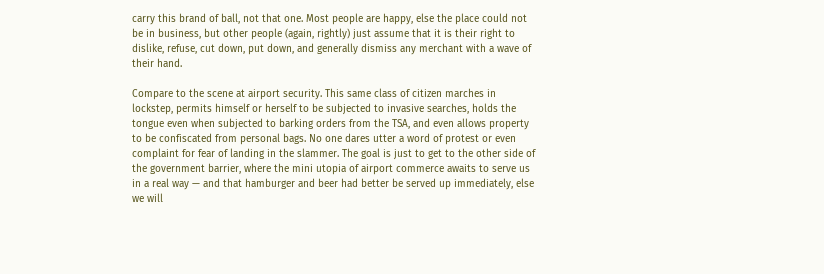carry this brand of ball, not that one. Most people are happy, else the place could not be in business, but other people (again, rightly) just assume that it is their right to dislike, refuse, cut down, put down, and generally dismiss any merchant with a wave of their hand.

Compare to the scene at airport security. This same class of citizen marches in lockstep, permits himself or herself to be subjected to invasive searches, holds the tongue even when subjected to barking orders from the TSA, and even allows property to be confiscated from personal bags. No one dares utter a word of protest or even complaint for fear of landing in the slammer. The goal is just to get to the other side of the government barrier, where the mini utopia of airport commerce awaits to serve us in a real way — and that hamburger and beer had better be served up immediately, else we will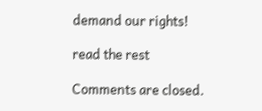demand our rights!

read the rest

Comments are closed.